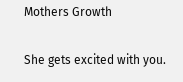Mothers Growth

She gets excited with you.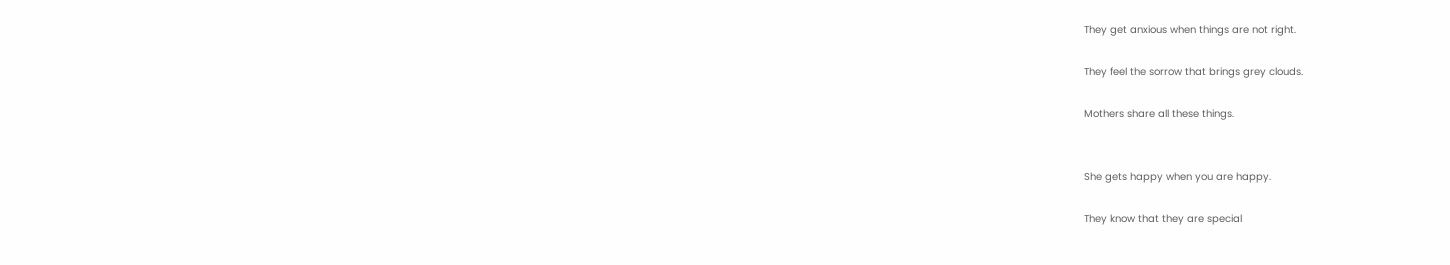They get anxious when things are not right.

They feel the sorrow that brings grey clouds.

Mothers share all these things.


She gets happy when you are happy.

They know that they are special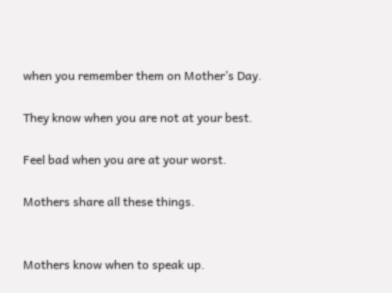when you remember them on Mother’s Day.

They know when you are not at your best.

Feel bad when you are at your worst.

Mothers share all these things.


Mothers know when to speak up.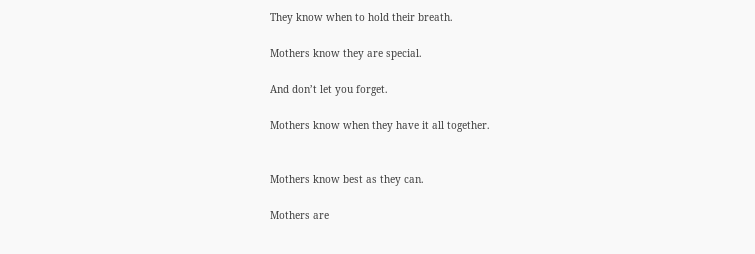They know when to hold their breath.

Mothers know they are special.

And don’t let you forget.

Mothers know when they have it all together.


Mothers know best as they can.

Mothers are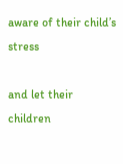aware of their child’s stress

and let their children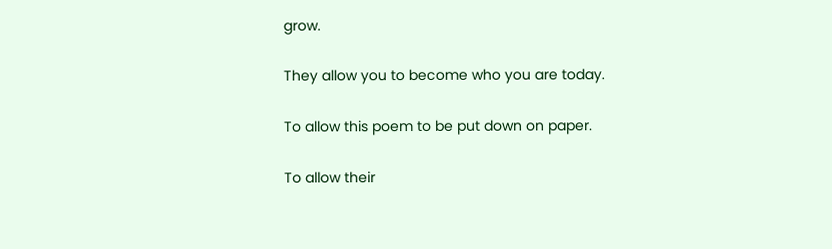grow.

They allow you to become who you are today.

To allow this poem to be put down on paper.

To allow their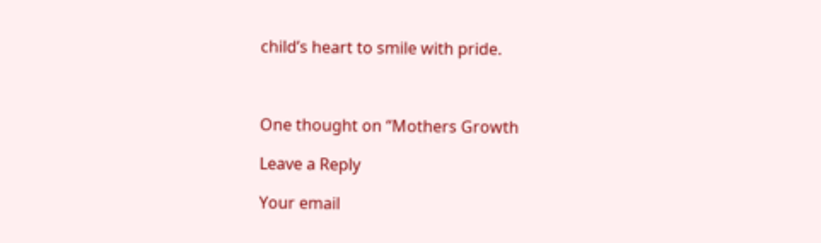child’s heart to smile with pride.



One thought on “Mothers Growth

Leave a Reply

Your email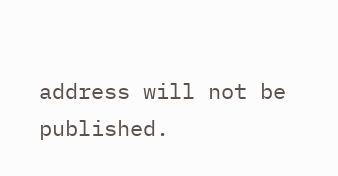address will not be published.